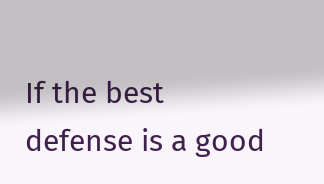If the best defense is a good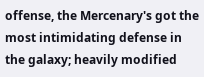offense, the Mercenary's got the most intimidating defense in the galaxy; heavily modified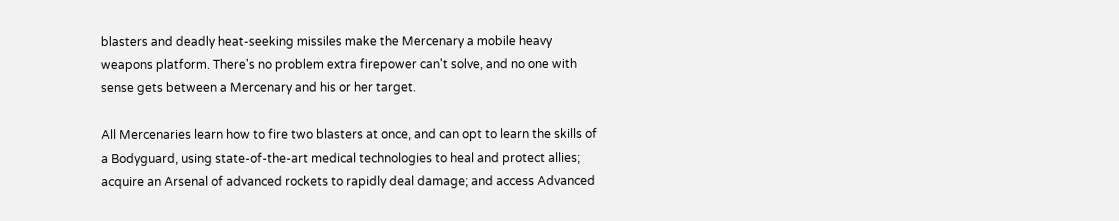blasters and deadly heat-seeking missiles make the Mercenary a mobile heavy weapons platform. There's no problem extra firepower can't solve, and no one with sense gets between a Mercenary and his or her target.

All Mercenaries learn how to fire two blasters at once, and can opt to learn the skills of a Bodyguard, using state-of-the-art medical technologies to heal and protect allies; acquire an Arsenal of advanced rockets to rapidly deal damage; and access Advanced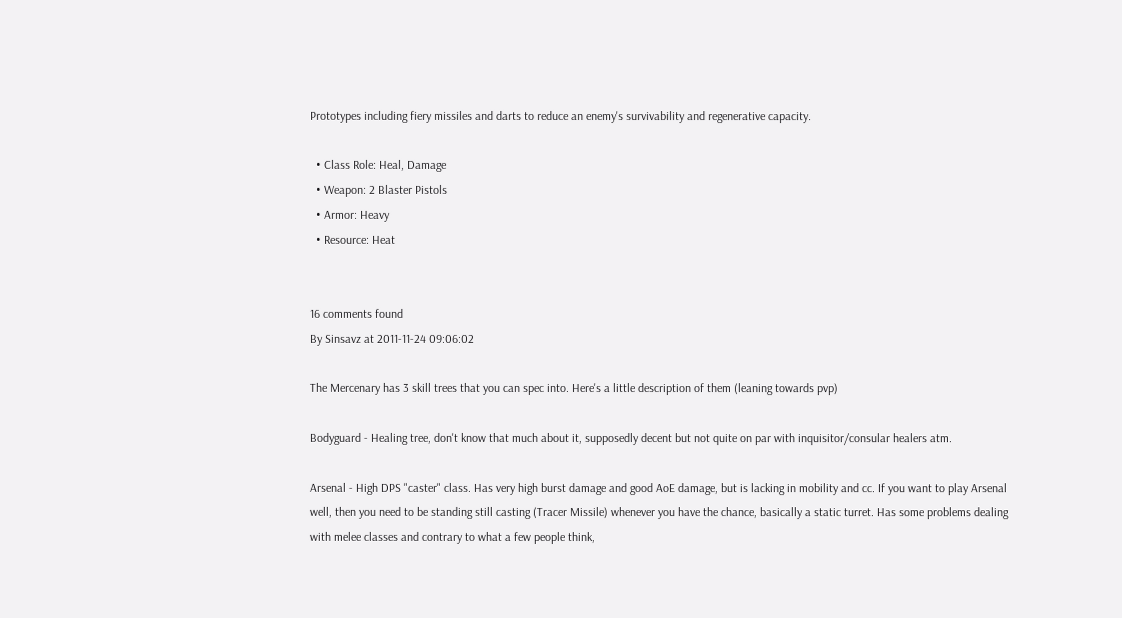Prototypes including fiery missiles and darts to reduce an enemy's survivability and regenerative capacity.

  • Class Role: Heal, Damage
  • Weapon: 2 Blaster Pistols
  • Armor: Heavy
  • Resource: Heat


16 comments found
By Sinsavz at 2011-11-24 09:06:02

The Mercenary has 3 skill trees that you can spec into. Here's a little description of them (leaning towards pvp)

Bodyguard - Healing tree, don't know that much about it, supposedly decent but not quite on par with inquisitor/consular healers atm.

Arsenal - High DPS "caster" class. Has very high burst damage and good AoE damage, but is lacking in mobility and cc. If you want to play Arsenal well, then you need to be standing still casting (Tracer Missile) whenever you have the chance, basically a static turret. Has some problems dealing with melee classes and contrary to what a few people think,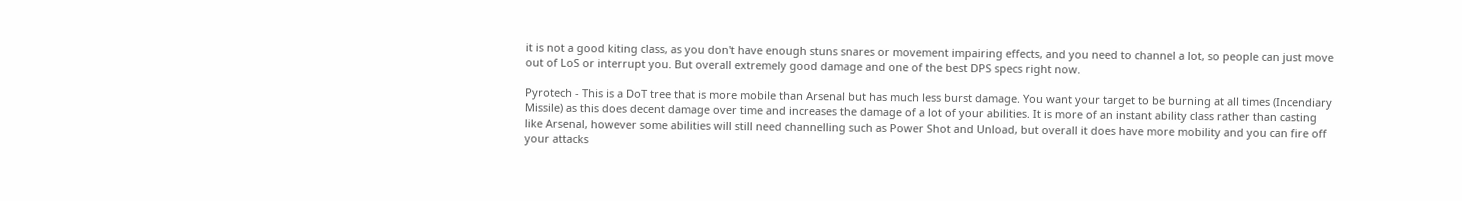it is not a good kiting class, as you don't have enough stuns snares or movement impairing effects, and you need to channel a lot, so people can just move out of LoS or interrupt you. But overall extremely good damage and one of the best DPS specs right now.

Pyrotech - This is a DoT tree that is more mobile than Arsenal but has much less burst damage. You want your target to be burning at all times (Incendiary Missile) as this does decent damage over time and increases the damage of a lot of your abilities. It is more of an instant ability class rather than casting like Arsenal, however some abilities will still need channelling such as Power Shot and Unload, but overall it does have more mobility and you can fire off your attacks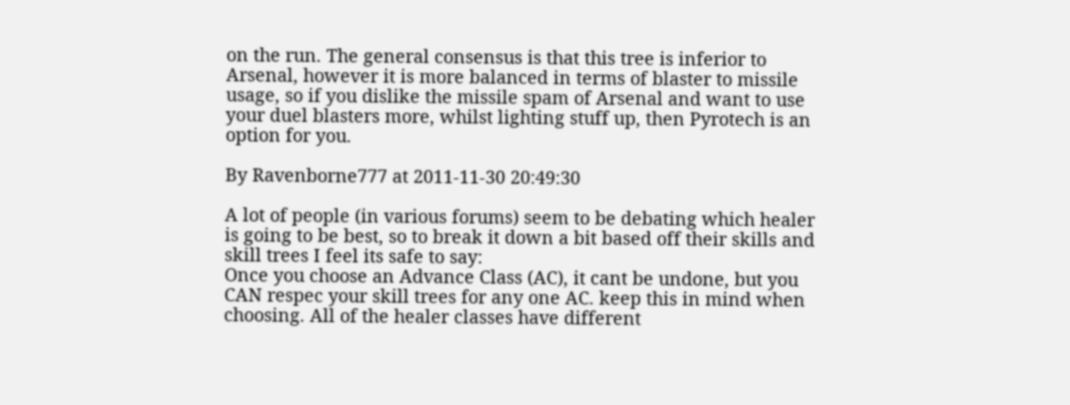on the run. The general consensus is that this tree is inferior to Arsenal, however it is more balanced in terms of blaster to missile usage, so if you dislike the missile spam of Arsenal and want to use your duel blasters more, whilst lighting stuff up, then Pyrotech is an option for you.

By Ravenborne777 at 2011-11-30 20:49:30

A lot of people (in various forums) seem to be debating which healer is going to be best, so to break it down a bit based off their skills and skill trees I feel its safe to say:
Once you choose an Advance Class (AC), it cant be undone, but you CAN respec your skill trees for any one AC. keep this in mind when choosing. All of the healer classes have different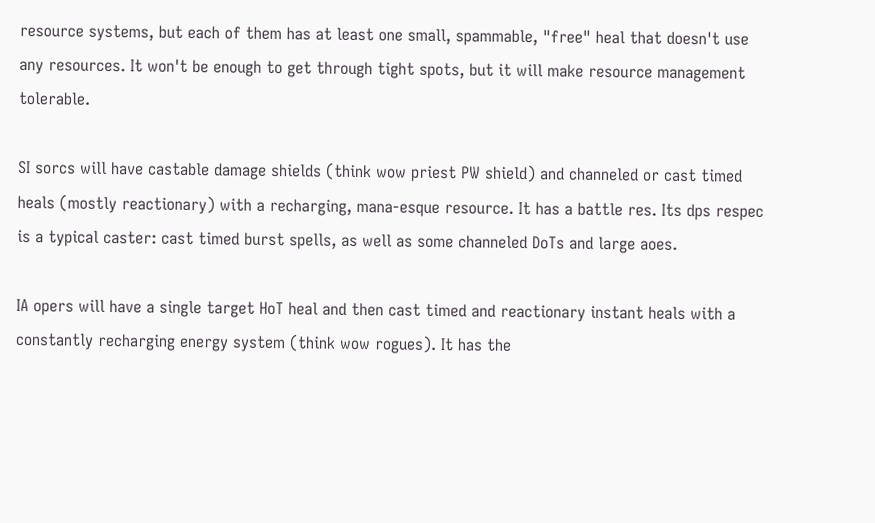resource systems, but each of them has at least one small, spammable, "free" heal that doesn't use any resources. It won't be enough to get through tight spots, but it will make resource management tolerable.

SI sorcs will have castable damage shields (think wow priest PW shield) and channeled or cast timed heals (mostly reactionary) with a recharging, mana-esque resource. It has a battle res. Its dps respec is a typical caster: cast timed burst spells, as well as some channeled DoTs and large aoes.

IA opers will have a single target HoT heal and then cast timed and reactionary instant heals with a constantly recharging energy system (think wow rogues). It has the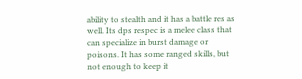ability to stealth and it has a battle res as well. Its dps respec is a melee class that can specialize in burst damage or poisons. It has some ranged skills, but not enough to keep it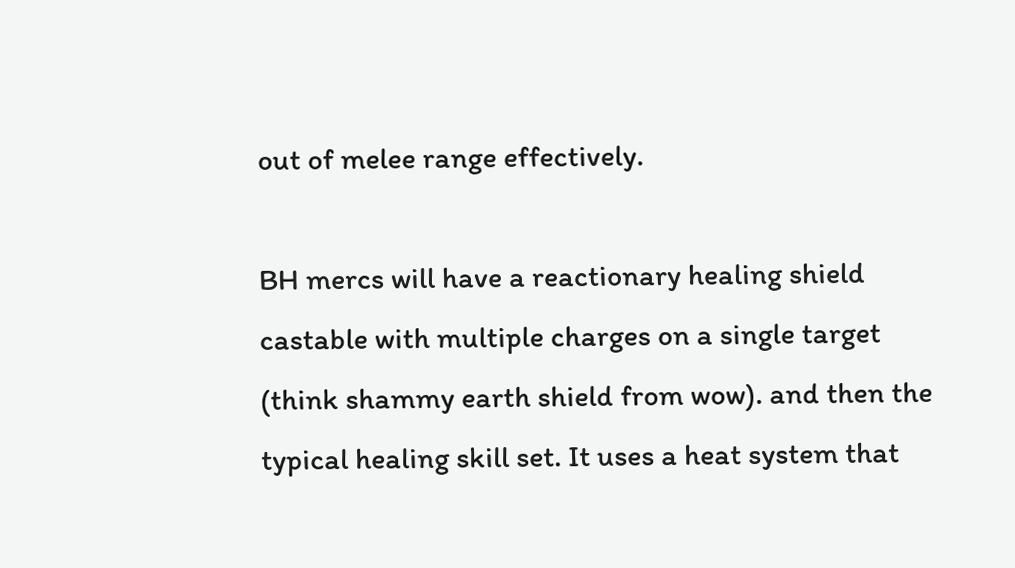out of melee range effectively.

BH mercs will have a reactionary healing shield castable with multiple charges on a single target (think shammy earth shield from wow). and then the typical healing skill set. It uses a heat system that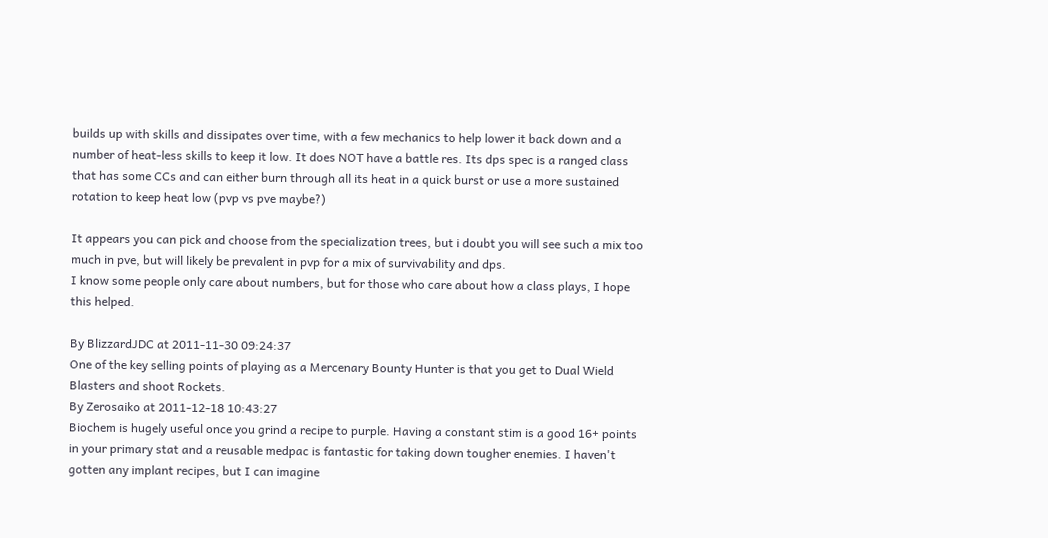builds up with skills and dissipates over time, with a few mechanics to help lower it back down and a number of heat-less skills to keep it low. It does NOT have a battle res. Its dps spec is a ranged class that has some CCs and can either burn through all its heat in a quick burst or use a more sustained rotation to keep heat low (pvp vs pve maybe?)

It appears you can pick and choose from the specialization trees, but i doubt you will see such a mix too much in pve, but will likely be prevalent in pvp for a mix of survivability and dps.
I know some people only care about numbers, but for those who care about how a class plays, I hope this helped.

By BlizzardJDC at 2011-11-30 09:24:37
One of the key selling points of playing as a Mercenary Bounty Hunter is that you get to Dual Wield Blasters and shoot Rockets.
By Zerosaiko at 2011-12-18 10:43:27
Biochem is hugely useful once you grind a recipe to purple. Having a constant stim is a good 16+ points in your primary stat and a reusable medpac is fantastic for taking down tougher enemies. I haven't gotten any implant recipes, but I can imagine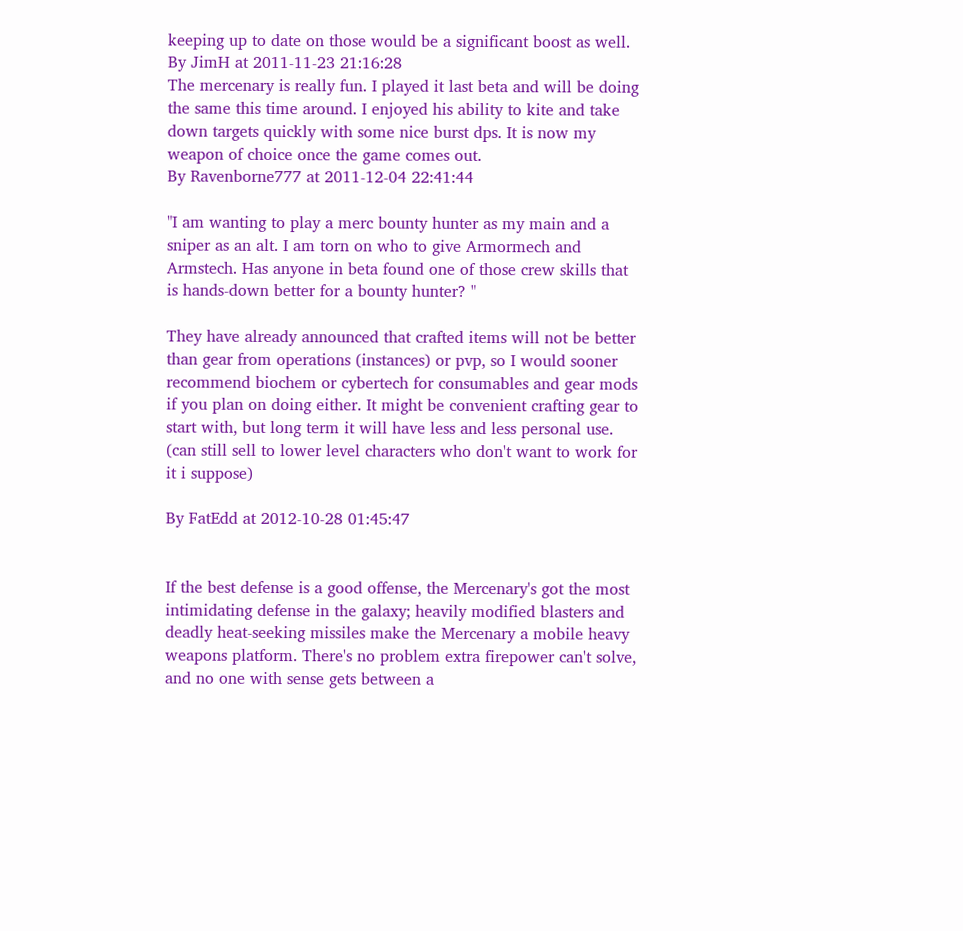keeping up to date on those would be a significant boost as well.
By JimH at 2011-11-23 21:16:28
The mercenary is really fun. I played it last beta and will be doing the same this time around. I enjoyed his ability to kite and take down targets quickly with some nice burst dps. It is now my weapon of choice once the game comes out.
By Ravenborne777 at 2011-12-04 22:41:44

"I am wanting to play a merc bounty hunter as my main and a sniper as an alt. I am torn on who to give Armormech and Armstech. Has anyone in beta found one of those crew skills that is hands-down better for a bounty hunter? "

They have already announced that crafted items will not be better than gear from operations (instances) or pvp, so I would sooner recommend biochem or cybertech for consumables and gear mods if you plan on doing either. It might be convenient crafting gear to start with, but long term it will have less and less personal use. (can still sell to lower level characters who don't want to work for it i suppose)

By FatEdd at 2012-10-28 01:45:47


If the best defense is a good offense, the Mercenary's got the most intimidating defense in the galaxy; heavily modified blasters and deadly heat-seeking missiles make the Mercenary a mobile heavy weapons platform. There's no problem extra firepower can't solve, and no one with sense gets between a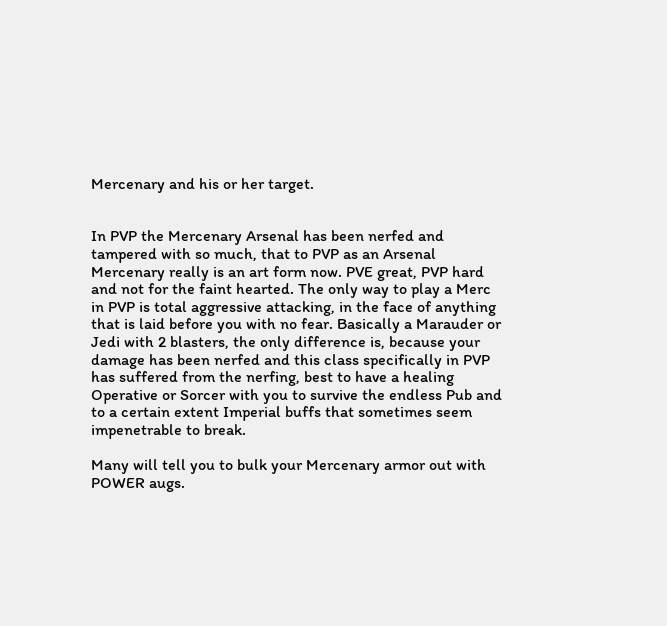Mercenary and his or her target.


In PVP the Mercenary Arsenal has been nerfed and tampered with so much, that to PVP as an Arsenal Mercenary really is an art form now. PVE great, PVP hard and not for the faint hearted. The only way to play a Merc in PVP is total aggressive attacking, in the face of anything that is laid before you with no fear. Basically a Marauder or Jedi with 2 blasters, the only difference is, because your damage has been nerfed and this class specifically in PVP has suffered from the nerfing, best to have a healing Operative or Sorcer with you to survive the endless Pub and to a certain extent Imperial buffs that sometimes seem impenetrable to break.

Many will tell you to bulk your Mercenary armor out with POWER augs.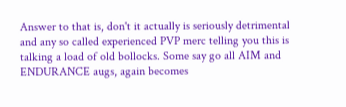Answer to that is, don't it actually is seriously detrimental and any so called experienced PVP merc telling you this is talking a load of old bollocks. Some say go all AIM and ENDURANCE augs, again becomes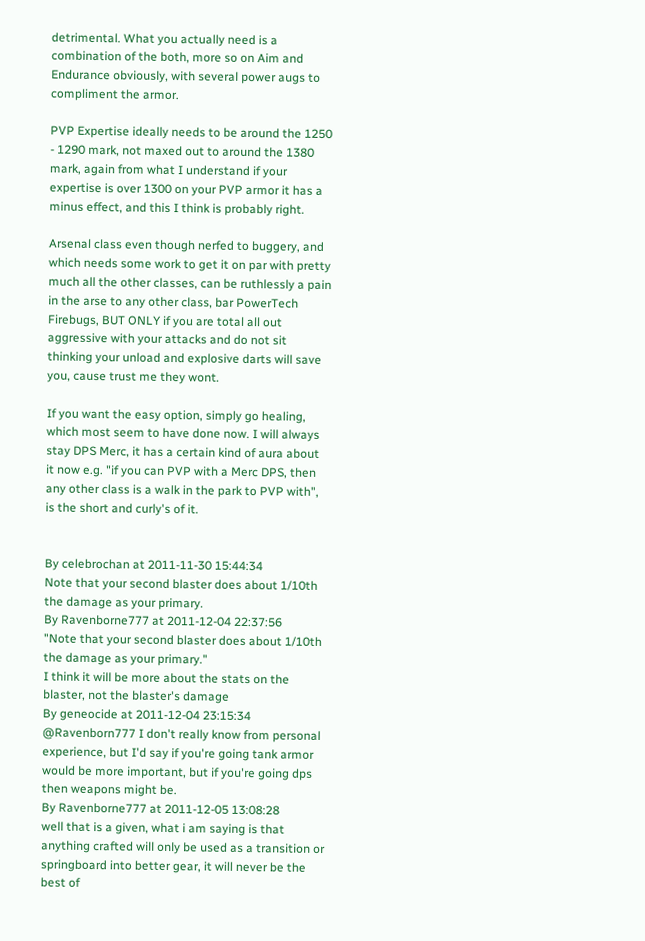detrimental. What you actually need is a combination of the both, more so on Aim and Endurance obviously, with several power augs to compliment the armor.

PVP Expertise ideally needs to be around the 1250 - 1290 mark, not maxed out to around the 1380 mark, again from what I understand if your expertise is over 1300 on your PVP armor it has a minus effect, and this I think is probably right.

Arsenal class even though nerfed to buggery, and which needs some work to get it on par with pretty much all the other classes, can be ruthlessly a pain in the arse to any other class, bar PowerTech Firebugs, BUT ONLY if you are total all out aggressive with your attacks and do not sit thinking your unload and explosive darts will save you, cause trust me they wont.

If you want the easy option, simply go healing, which most seem to have done now. I will always stay DPS Merc, it has a certain kind of aura about it now e.g. "if you can PVP with a Merc DPS, then any other class is a walk in the park to PVP with", is the short and curly's of it.


By celebrochan at 2011-11-30 15:44:34
Note that your second blaster does about 1/10th the damage as your primary.
By Ravenborne777 at 2011-12-04 22:37:56
"Note that your second blaster does about 1/10th the damage as your primary."
I think it will be more about the stats on the blaster, not the blaster's damage
By geneocide at 2011-12-04 23:15:34
@Ravenborn777 I don't really know from personal experience, but I'd say if you're going tank armor would be more important, but if you're going dps then weapons might be.
By Ravenborne777 at 2011-12-05 13:08:28
well that is a given, what i am saying is that anything crafted will only be used as a transition or springboard into better gear, it will never be the best of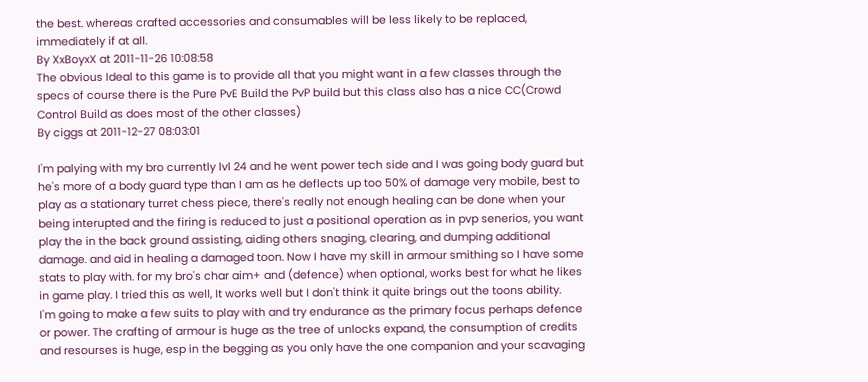the best. whereas crafted accessories and consumables will be less likely to be replaced, immediately if at all.
By XxBoyxX at 2011-11-26 10:08:58
The obvious Ideal to this game is to provide all that you might want in a few classes through the specs of course there is the Pure PvE Build the PvP build but this class also has a nice CC(Crowd Control Build as does most of the other classes)
By ciggs at 2011-12-27 08:03:01

I'm palying with my bro currently lvl 24 and he went power tech side and I was going body guard but he's more of a body guard type than I am as he deflects up too 50% of damage very mobile, best to play as a stationary turret chess piece, there's really not enough healing can be done when your being interupted and the firing is reduced to just a positional operation as in pvp senerios, you want play the in the back ground assisting, aiding others snaging, clearing, and dumping additional damage. and aid in healing a damaged toon. Now I have my skill in armour smithing so I have some stats to play with. for my bro's char aim+ and (defence) when optional, works best for what he likes in game play. I tried this as well, It works well but I don't think it quite brings out the toons ability.
I'm going to make a few suits to play with and try endurance as the primary focus perhaps defence or power. The crafting of armour is huge as the tree of unlocks expand, the consumption of credits and resourses is huge, esp in the begging as you only have the one companion and your scavaging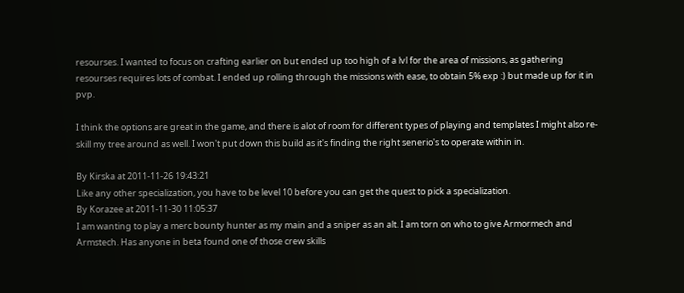resourses. I wanted to focus on crafting earlier on but ended up too high of a lvl for the area of missions, as gathering resourses requires lots of combat. I ended up rolling through the missions with ease, to obtain 5% exp :) but made up for it in pvp.

I think the options are great in the game, and there is alot of room for different types of playing and templates I might also re-skill my tree around as well. I won't put down this build as it's finding the right senerio's to operate within in.

By Kirska at 2011-11-26 19:43:21
Like any other specialization, you have to be level 10 before you can get the quest to pick a specialization.
By Korazee at 2011-11-30 11:05:37
I am wanting to play a merc bounty hunter as my main and a sniper as an alt. I am torn on who to give Armormech and Armstech. Has anyone in beta found one of those crew skills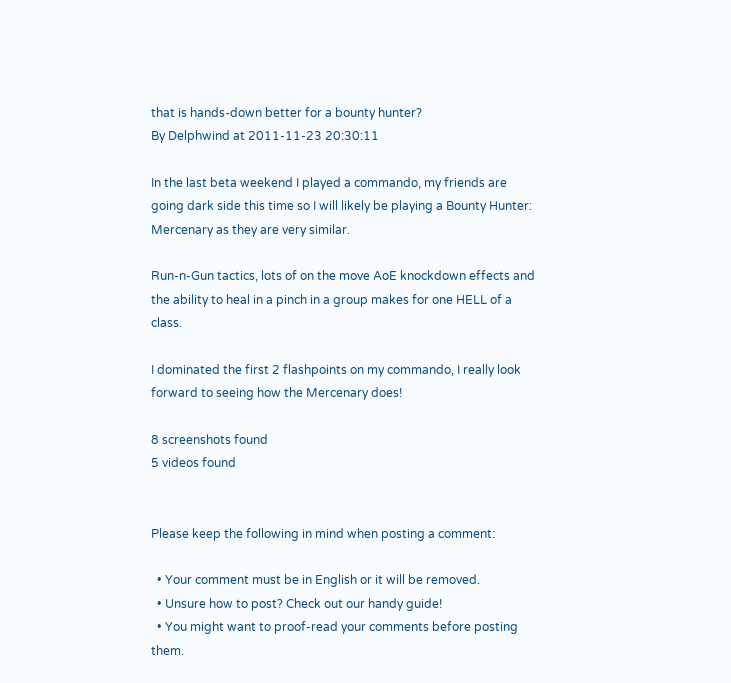that is hands-down better for a bounty hunter?
By Delphwind at 2011-11-23 20:30:11

In the last beta weekend I played a commando, my friends are going dark side this time so I will likely be playing a Bounty Hunter: Mercenary as they are very similar.

Run-n-Gun tactics, lots of on the move AoE knockdown effects and the ability to heal in a pinch in a group makes for one HELL of a class.

I dominated the first 2 flashpoints on my commando, I really look forward to seeing how the Mercenary does!

8 screenshots found
5 videos found


Please keep the following in mind when posting a comment:

  • Your comment must be in English or it will be removed.
  • Unsure how to post? Check out our handy guide!
  • You might want to proof-read your comments before posting them.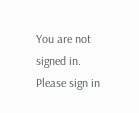You are not signed in. Please sign in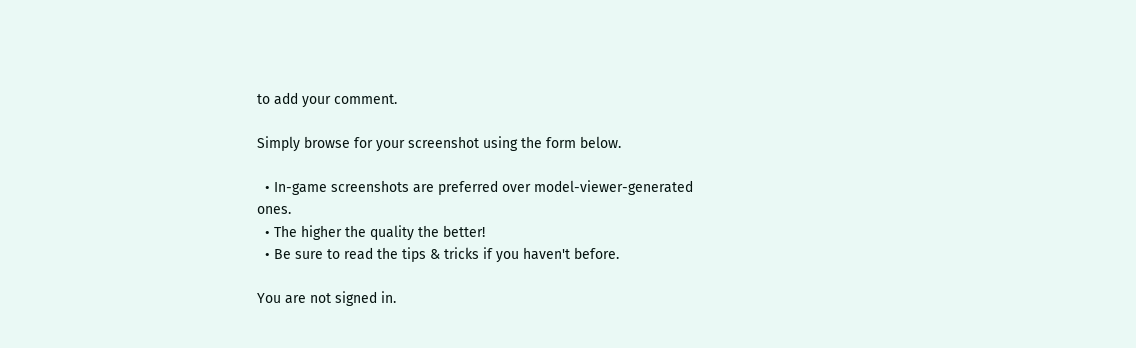to add your comment.

Simply browse for your screenshot using the form below.

  • In-game screenshots are preferred over model-viewer-generated ones.
  • The higher the quality the better!
  • Be sure to read the tips & tricks if you haven't before.

You are not signed in.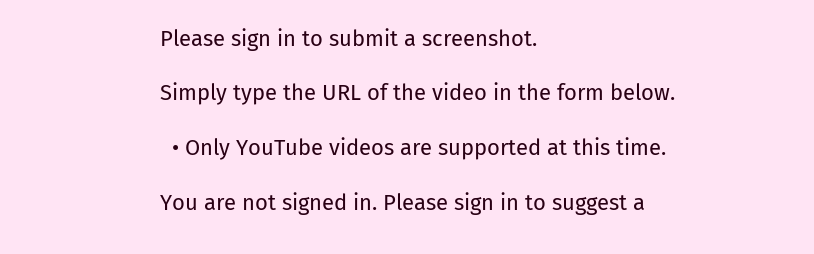Please sign in to submit a screenshot.

Simply type the URL of the video in the form below.

  • Only YouTube videos are supported at this time.

You are not signed in. Please sign in to suggest a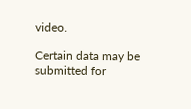video.

Certain data may be submitted for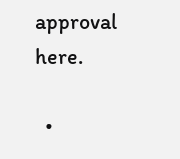approval here.

  •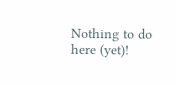Nothing to do here (yet)!